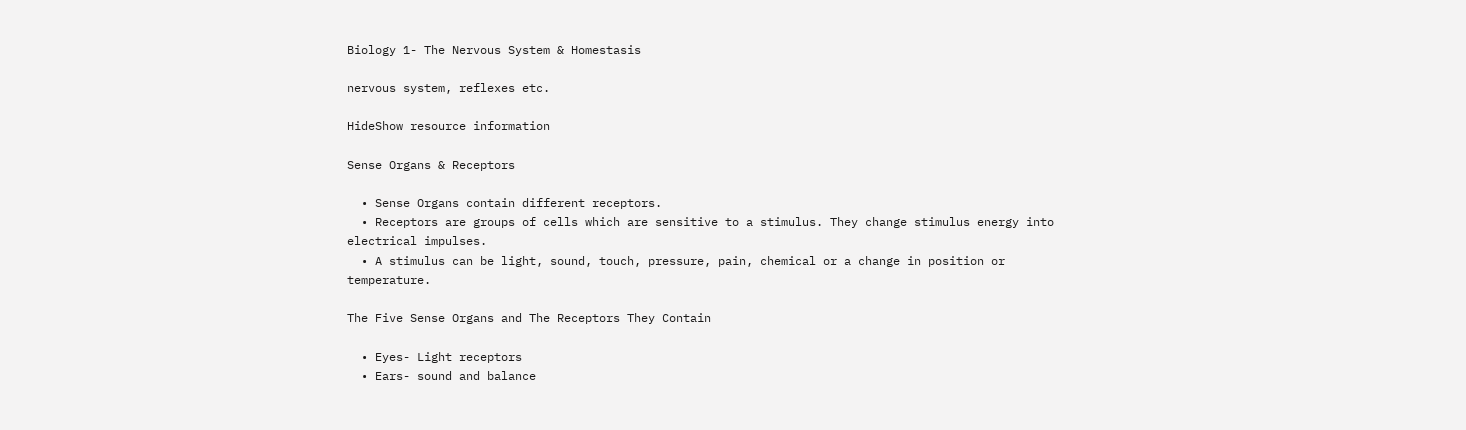Biology 1- The Nervous System & Homestasis

nervous system, reflexes etc.

HideShow resource information

Sense Organs & Receptors

  • Sense Organs contain different receptors.
  • Receptors are groups of cells which are sensitive to a stimulus. They change stimulus energy into electrical impulses.
  • A stimulus can be light, sound, touch, pressure, pain, chemical or a change in position or temperature.

The Five Sense Organs and The Receptors They Contain

  • Eyes- Light receptors
  • Ears- sound and balance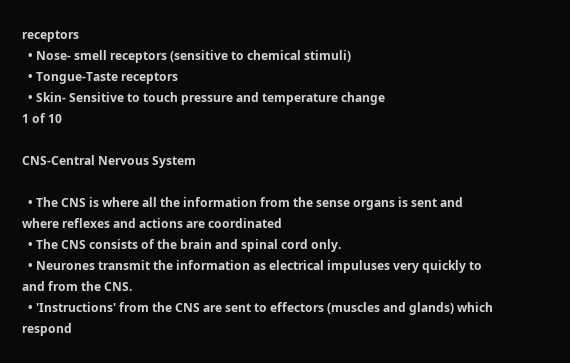receptors
  • Nose- smell receptors (sensitive to chemical stimuli)
  • Tongue-Taste receptors
  • Skin- Sensitive to touch pressure and temperature change
1 of 10

CNS-Central Nervous System

  • The CNS is where all the information from the sense organs is sent and where reflexes and actions are coordinated
  • The CNS consists of the brain and spinal cord only.
  • Neurones transmit the information as electrical impuluses very quickly to and from the CNS.
  • 'Instructions' from the CNS are sent to effectors (muscles and glands) which respond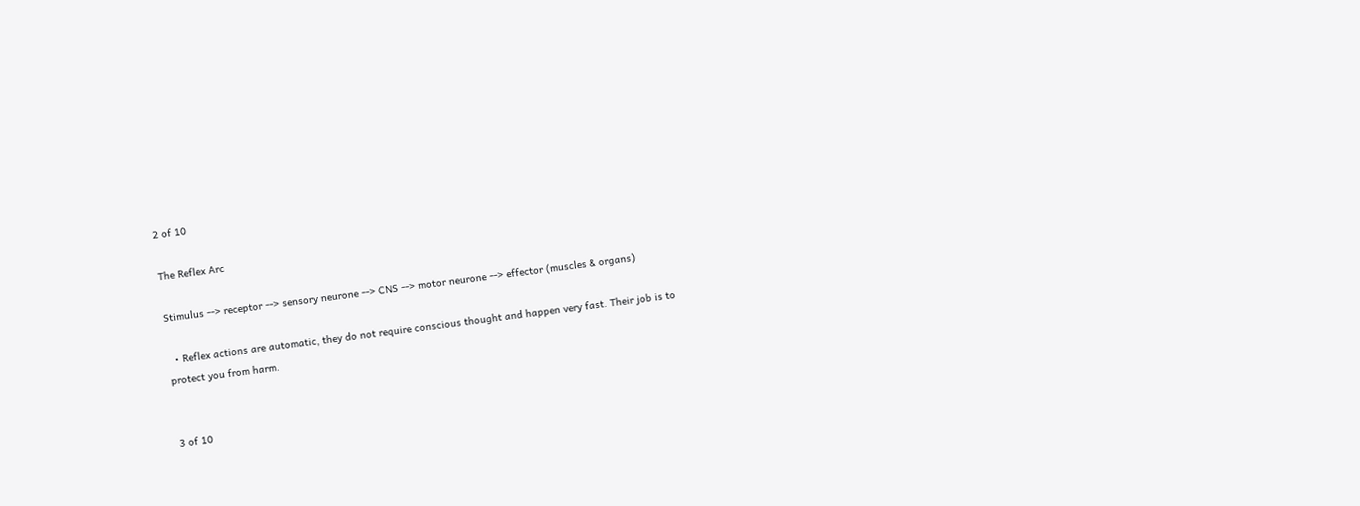2 of 10

The Reflex Arc

Stimulus --> receptor --> sensory neurone --> CNS --> motor neurone --> effector (muscles & organs)

  • Reflex actions are automatic, they do not require conscious thought and happen very fast. Their job is to protect you from harm.


3 of 10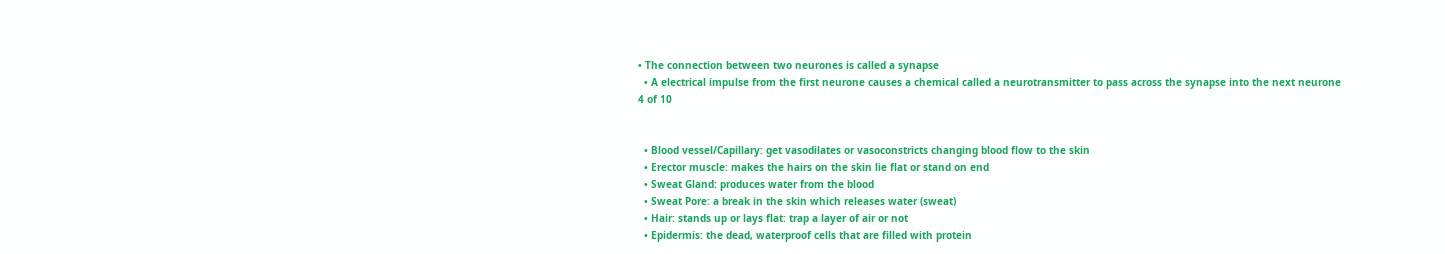• The connection between two neurones is called a synapse
  • A electrical impulse from the first neurone causes a chemical called a neurotransmitter to pass across the synapse into the next neurone
4 of 10


  • Blood vessel/Capillary: get vasodilates or vasoconstricts changing blood flow to the skin
  • Erector muscle: makes the hairs on the skin lie flat or stand on end
  • Sweat Gland: produces water from the blood
  • Sweat Pore: a break in the skin which releases water (sweat)
  • Hair: stands up or lays flat: trap a layer of air or not
  • Epidermis: the dead, waterproof cells that are filled with protein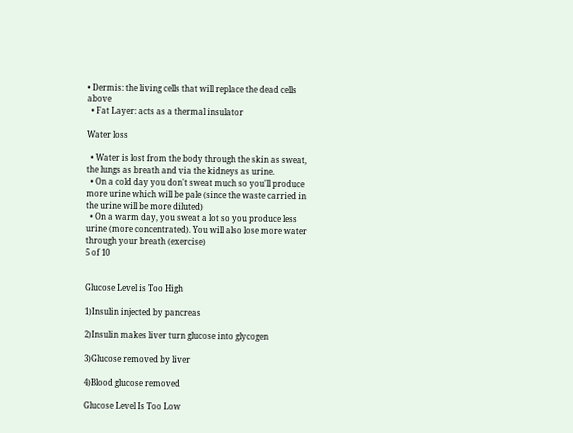• Dermis: the living cells that will replace the dead cells above
  • Fat Layer: acts as a thermal insulator

Water loss

  • Water is lost from the body through the skin as sweat, the lungs as breath and via the kidneys as urine.
  • On a cold day you don't sweat much so you'll produce more urine which will be pale (since the waste carried in the urine will be more diluted)
  • On a warm day, you sweat a lot so you produce less urine (more concentrated). You will also lose more water through your breath (exercise)
5 of 10


Glucose Level is Too High

1)Insulin injected by pancreas

2)Insulin makes liver turn glucose into glycogen

3)Glucose removed by liver

4)Blood glucose removed

Glucose Level Is Too Low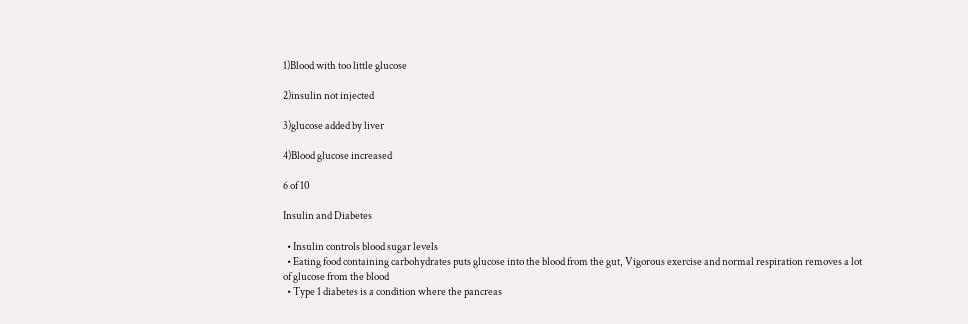1)Blood with too little glucose

2)insulin not injected

3)glucose added by liver

4)Blood glucose increased

6 of 10

Insulin and Diabetes

  • Insulin controls blood sugar levels
  • Eating food containing carbohydrates puts glucose into the blood from the gut, Vigorous exercise and normal respiration removes a lot of glucose from the blood
  • Type 1 diabetes is a condition where the pancreas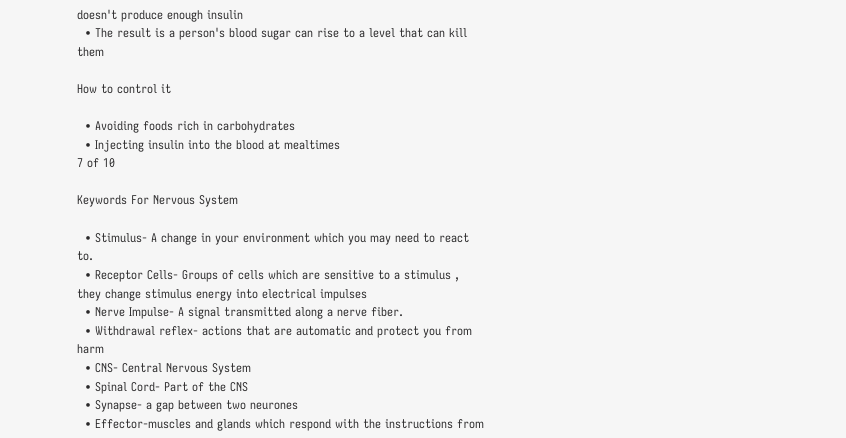doesn't produce enough insulin
  • The result is a person's blood sugar can rise to a level that can kill them

How to control it

  • Avoiding foods rich in carbohydrates
  • Injecting insulin into the blood at mealtimes
7 of 10

Keywords For Nervous System

  • Stimulus- A change in your environment which you may need to react to.
  • Receptor Cells- Groups of cells which are sensitive to a stimulus , they change stimulus energy into electrical impulses
  • Nerve Impulse- A signal transmitted along a nerve fiber.
  • Withdrawal reflex- actions that are automatic and protect you from harm
  • CNS- Central Nervous System
  • Spinal Cord- Part of the CNS
  • Synapse- a gap between two neurones
  • Effector-muscles and glands which respond with the instructions from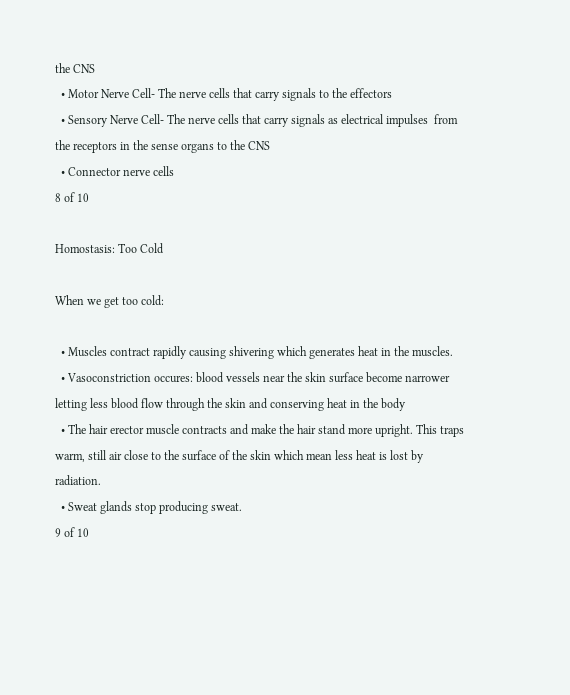the CNS
  • Motor Nerve Cell- The nerve cells that carry signals to the effectors
  • Sensory Nerve Cell- The nerve cells that carry signals as electrical impulses  from the receptors in the sense organs to the CNS
  • Connector nerve cells
8 of 10

Homostasis: Too Cold

When we get too cold:

  • Muscles contract rapidly causing shivering which generates heat in the muscles.
  • Vasoconstriction occures: blood vessels near the skin surface become narrower letting less blood flow through the skin and conserving heat in the body
  • The hair erector muscle contracts and make the hair stand more upright. This traps warm, still air close to the surface of the skin which mean less heat is lost by radiation.
  • Sweat glands stop producing sweat.
9 of 10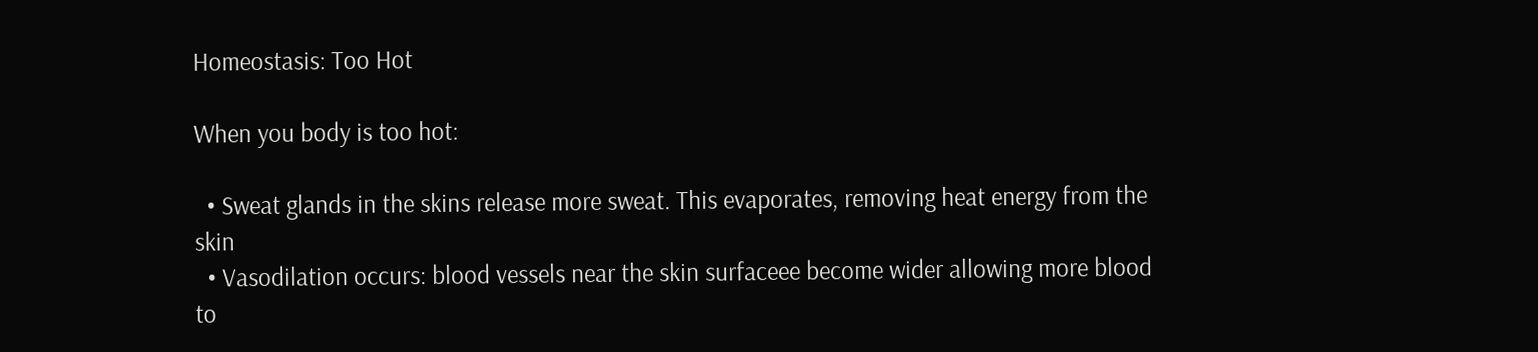Homeostasis: Too Hot

When you body is too hot:

  • Sweat glands in the skins release more sweat. This evaporates, removing heat energy from the skin
  • Vasodilation occurs: blood vessels near the skin surfaceee become wider allowing more blood to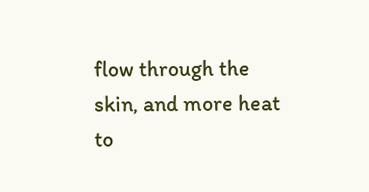flow through the skin, and more heat to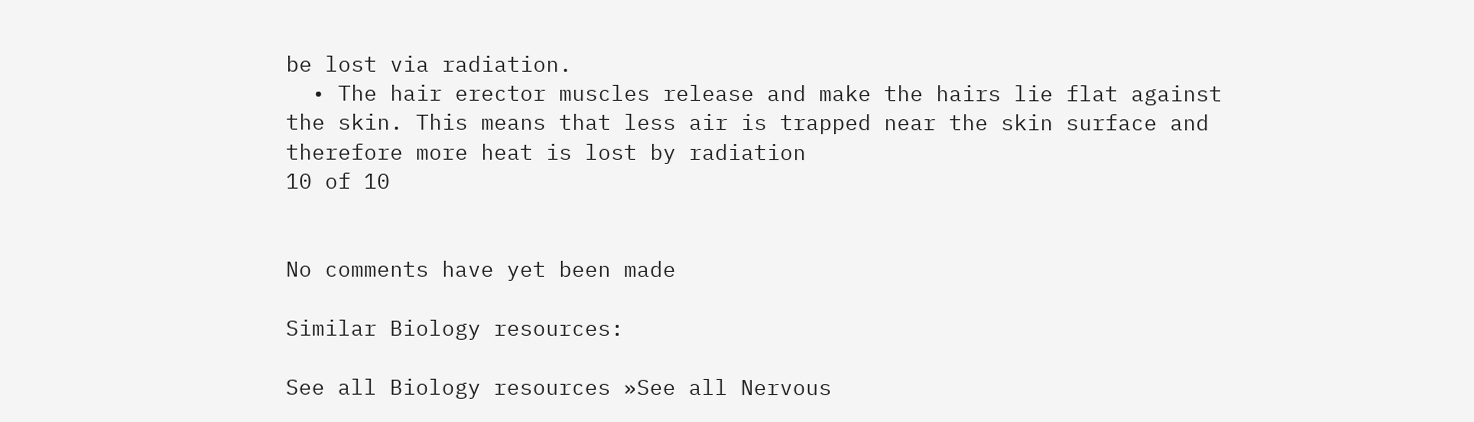be lost via radiation.
  • The hair erector muscles release and make the hairs lie flat against the skin. This means that less air is trapped near the skin surface and therefore more heat is lost by radiation
10 of 10


No comments have yet been made

Similar Biology resources:

See all Biology resources »See all Nervous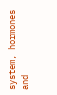system, hormones and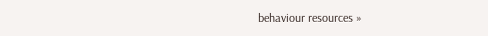behaviour resources »